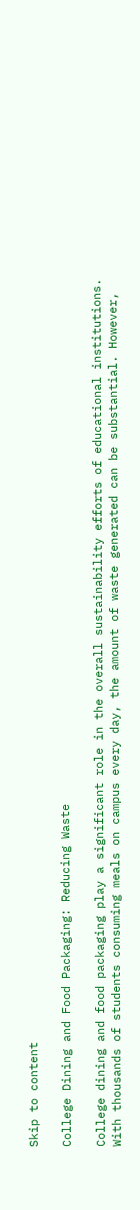Skip to content

College Dining and Food Packaging: Reducing Waste

College dining and food packaging play a significant role in the overall sustainability efforts of educational institutions. With thousands of students consuming meals on campus every day, the amount of waste generated can be substantial. However,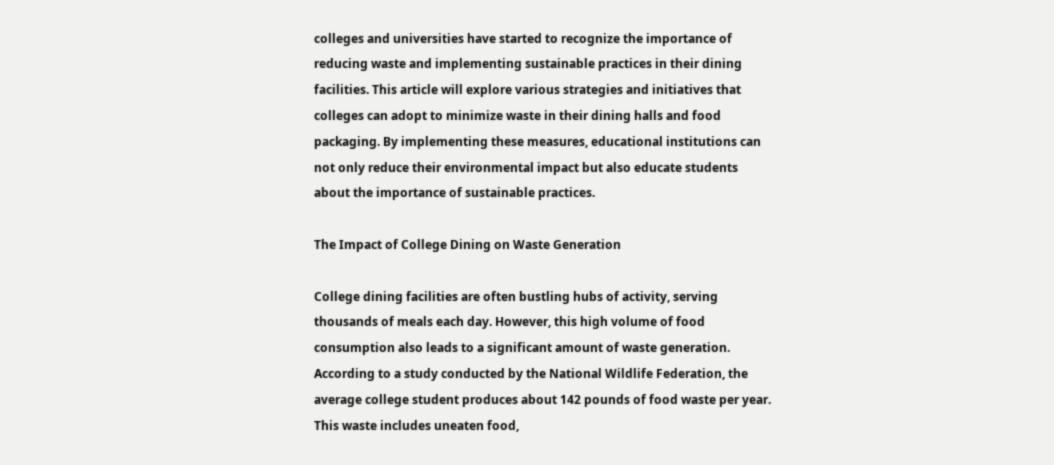colleges and universities have started to recognize the importance of reducing waste and implementing sustainable practices in their dining facilities. This article will explore various strategies and initiatives that colleges can adopt to minimize waste in their dining halls and food packaging. By implementing these measures, educational institutions can not only reduce their environmental impact but also educate students about the importance of sustainable practices.

The Impact of College Dining on Waste Generation

College dining facilities are often bustling hubs of activity, serving thousands of meals each day. However, this high volume of food consumption also leads to a significant amount of waste generation. According to a study conducted by the National Wildlife Federation, the average college student produces about 142 pounds of food waste per year. This waste includes uneaten food,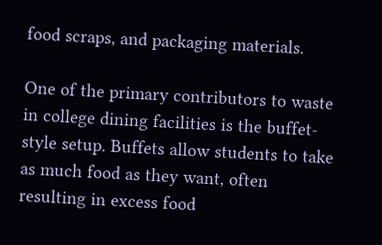food scraps, and packaging materials.

One of the primary contributors to waste in college dining facilities is the buffet-style setup. Buffets allow students to take as much food as they want, often resulting in excess food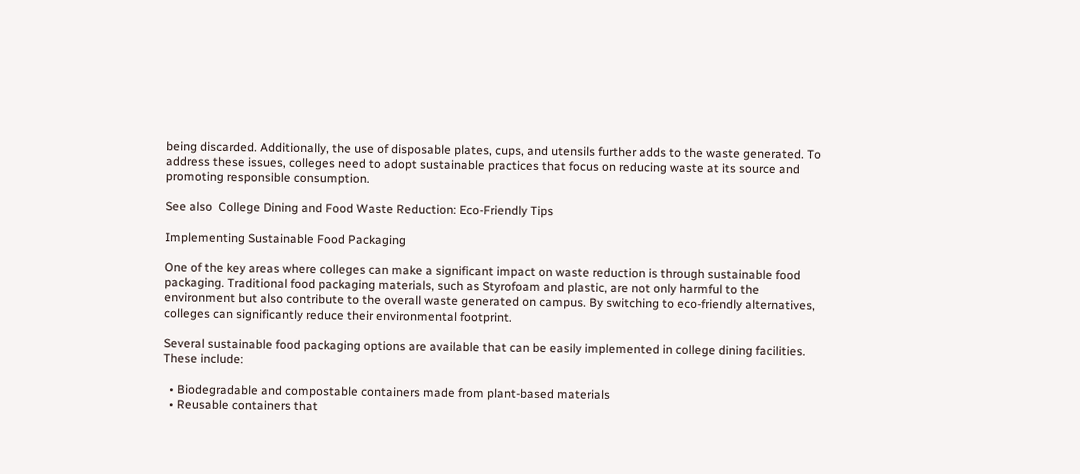being discarded. Additionally, the use of disposable plates, cups, and utensils further adds to the waste generated. To address these issues, colleges need to adopt sustainable practices that focus on reducing waste at its source and promoting responsible consumption.

See also  College Dining and Food Waste Reduction: Eco-Friendly Tips

Implementing Sustainable Food Packaging

One of the key areas where colleges can make a significant impact on waste reduction is through sustainable food packaging. Traditional food packaging materials, such as Styrofoam and plastic, are not only harmful to the environment but also contribute to the overall waste generated on campus. By switching to eco-friendly alternatives, colleges can significantly reduce their environmental footprint.

Several sustainable food packaging options are available that can be easily implemented in college dining facilities. These include:

  • Biodegradable and compostable containers made from plant-based materials
  • Reusable containers that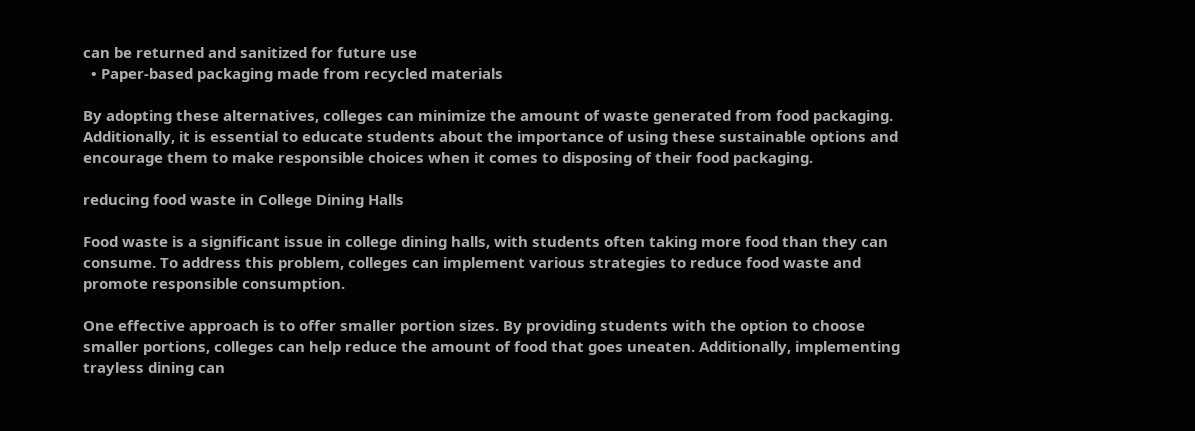can be returned and sanitized for future use
  • Paper-based packaging made from recycled materials

By adopting these alternatives, colleges can minimize the amount of waste generated from food packaging. Additionally, it is essential to educate students about the importance of using these sustainable options and encourage them to make responsible choices when it comes to disposing of their food packaging.

reducing food waste in College Dining Halls

Food waste is a significant issue in college dining halls, with students often taking more food than they can consume. To address this problem, colleges can implement various strategies to reduce food waste and promote responsible consumption.

One effective approach is to offer smaller portion sizes. By providing students with the option to choose smaller portions, colleges can help reduce the amount of food that goes uneaten. Additionally, implementing trayless dining can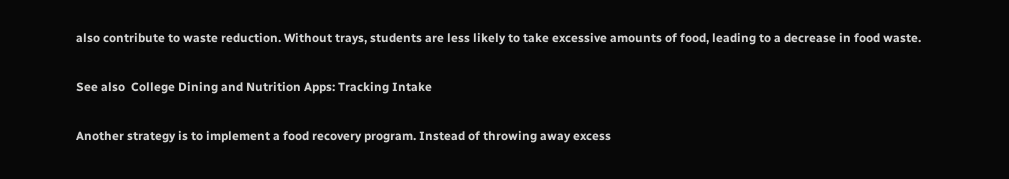also contribute to waste reduction. Without trays, students are less likely to take excessive amounts of food, leading to a decrease in food waste.

See also  College Dining and Nutrition Apps: Tracking Intake

Another strategy is to implement a food recovery program. Instead of throwing away excess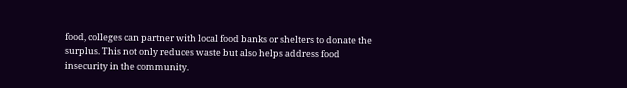food, colleges can partner with local food banks or shelters to donate the surplus. This not only reduces waste but also helps address food insecurity in the community.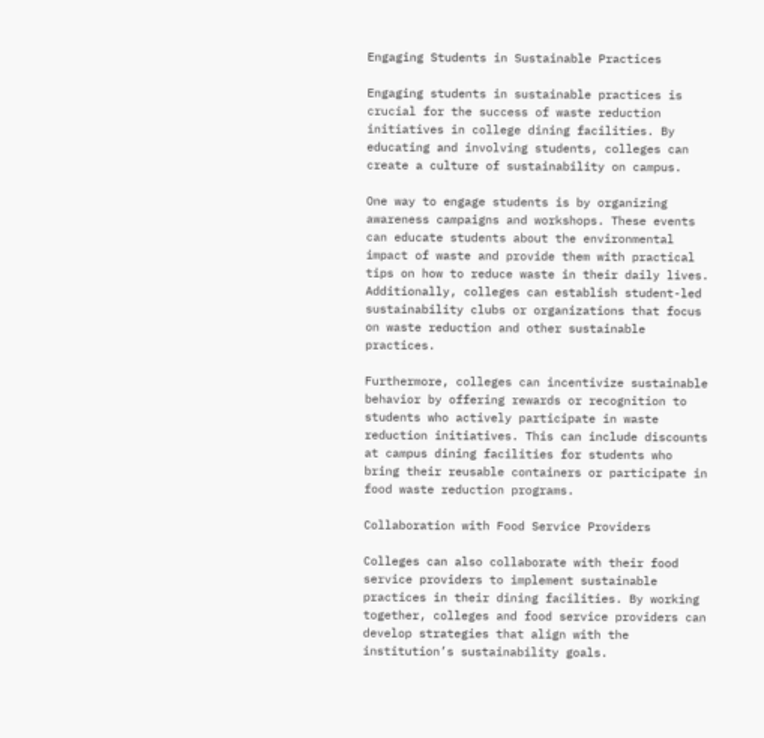Engaging Students in Sustainable Practices

Engaging students in sustainable practices is crucial for the success of waste reduction initiatives in college dining facilities. By educating and involving students, colleges can create a culture of sustainability on campus.

One way to engage students is by organizing awareness campaigns and workshops. These events can educate students about the environmental impact of waste and provide them with practical tips on how to reduce waste in their daily lives. Additionally, colleges can establish student-led sustainability clubs or organizations that focus on waste reduction and other sustainable practices.

Furthermore, colleges can incentivize sustainable behavior by offering rewards or recognition to students who actively participate in waste reduction initiatives. This can include discounts at campus dining facilities for students who bring their reusable containers or participate in food waste reduction programs.

Collaboration with Food Service Providers

Colleges can also collaborate with their food service providers to implement sustainable practices in their dining facilities. By working together, colleges and food service providers can develop strategies that align with the institution’s sustainability goals.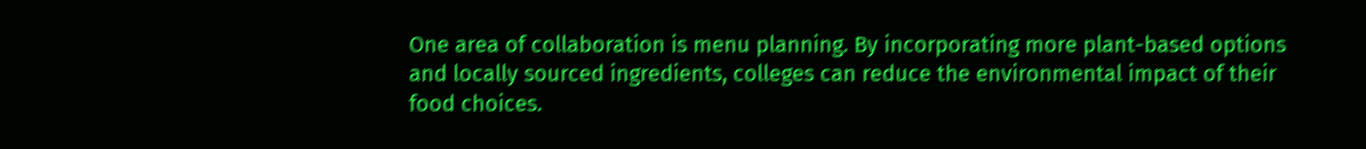One area of collaboration is menu planning. By incorporating more plant-based options and locally sourced ingredients, colleges can reduce the environmental impact of their food choices.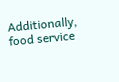Additionally, food service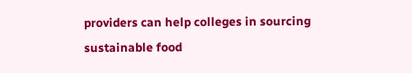providers can help colleges in sourcing sustainable food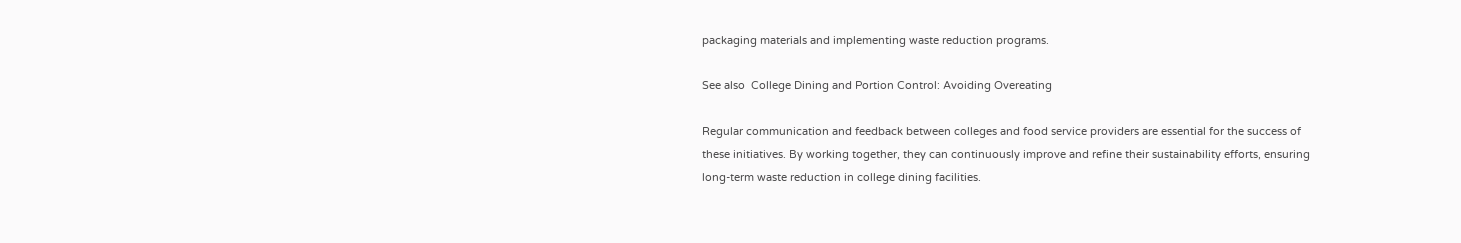packaging materials and implementing waste reduction programs.

See also  College Dining and Portion Control: Avoiding Overeating

Regular communication and feedback between colleges and food service providers are essential for the success of these initiatives. By working together, they can continuously improve and refine their sustainability efforts, ensuring long-term waste reduction in college dining facilities.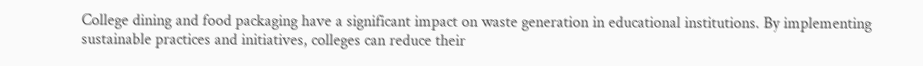College dining and food packaging have a significant impact on waste generation in educational institutions. By implementing sustainable practices and initiatives, colleges can reduce their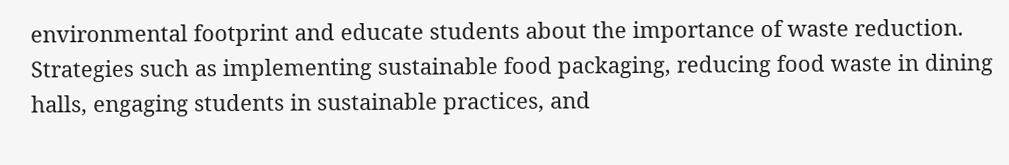environmental footprint and educate students about the importance of waste reduction. Strategies such as implementing sustainable food packaging, reducing food waste in dining halls, engaging students in sustainable practices, and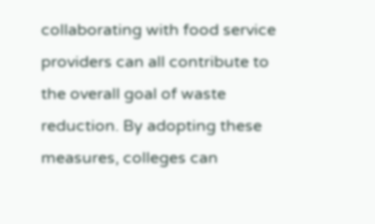collaborating with food service providers can all contribute to the overall goal of waste reduction. By adopting these measures, colleges can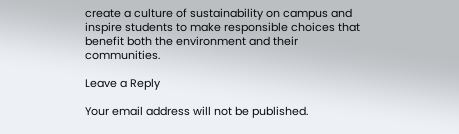create a culture of sustainability on campus and inspire students to make responsible choices that benefit both the environment and their communities.

Leave a Reply

Your email address will not be published.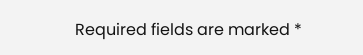Required fields are marked *